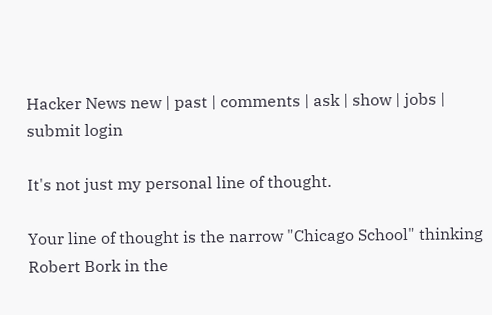Hacker News new | past | comments | ask | show | jobs | submit login

It's not just my personal line of thought.

Your line of thought is the narrow "Chicago School" thinking Robert Bork in the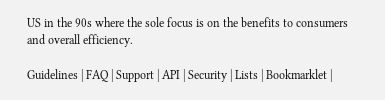US in the 90s where the sole focus is on the benefits to consumers and overall efficiency.

Guidelines | FAQ | Support | API | Security | Lists | Bookmarklet |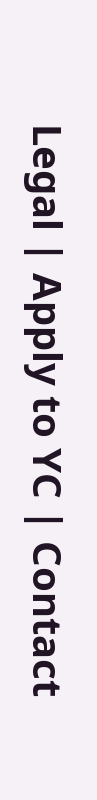Legal | Apply to YC | Contact